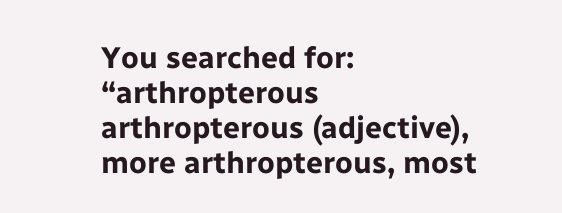You searched for: “arthropterous
arthropterous (adjective), more arthropterous, most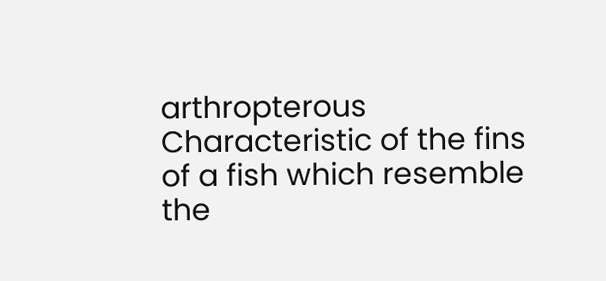arthropterous
Characteristic of the fins of a fish which resemble the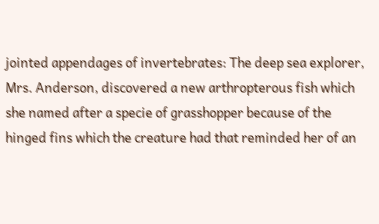jointed appendages of invertebrates: The deep sea explorer, Mrs. Anderson, discovered a new arthropterous fish which she named after a specie of grasshopper because of the hinged fins which the creature had that reminded her of an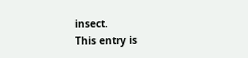insect.
This entry is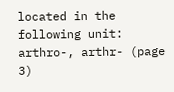located in the following unit: arthro-, arthr- (page 3)